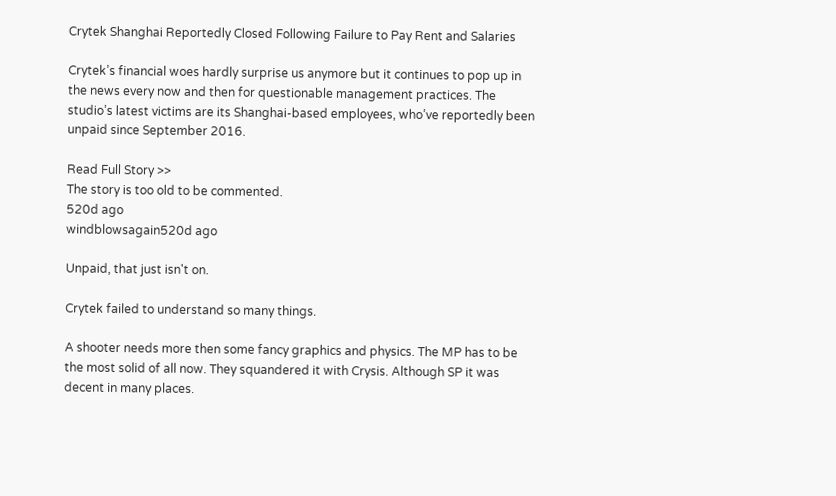Crytek Shanghai Reportedly Closed Following Failure to Pay Rent and Salaries

Crytek’s financial woes hardly surprise us anymore but it continues to pop up in the news every now and then for questionable management practices. The studio’s latest victims are its Shanghai-based employees, who’ve reportedly been unpaid since September 2016.

Read Full Story >>
The story is too old to be commented.
520d ago
windblowsagain520d ago

Unpaid, that just isn't on.

Crytek failed to understand so many things.

A shooter needs more then some fancy graphics and physics. The MP has to be the most solid of all now. They squandered it with Crysis. Although SP it was decent in many places.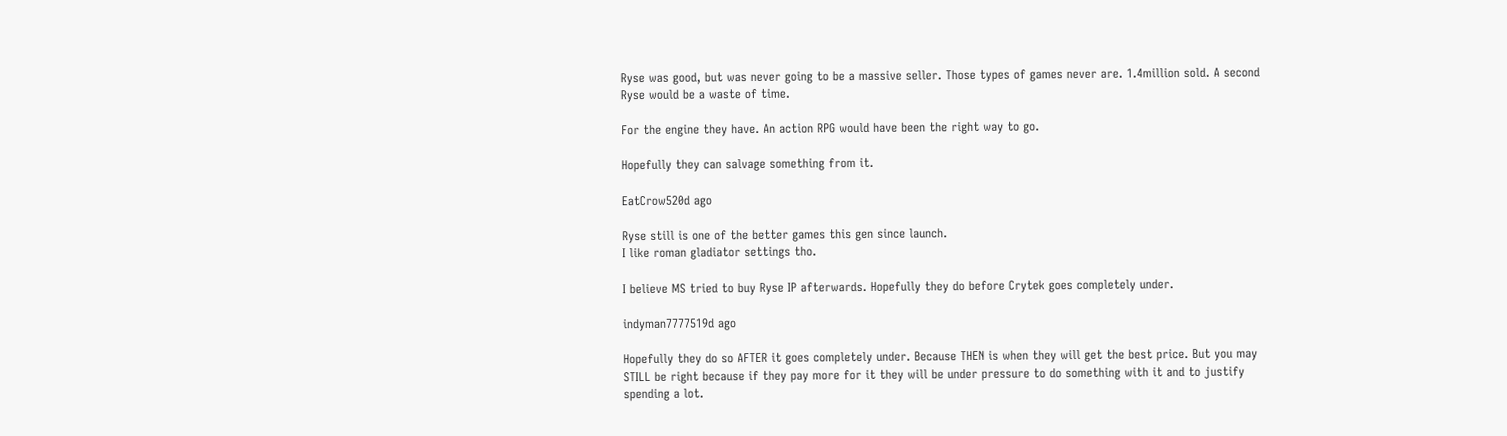Ryse was good, but was never going to be a massive seller. Those types of games never are. 1.4million sold. A second Ryse would be a waste of time.

For the engine they have. An action RPG would have been the right way to go.

Hopefully they can salvage something from it.

EatCrow520d ago

Ryse still is one of the better games this gen since launch.
I like roman gladiator settings tho.

I believe MS tried to buy Ryse IP afterwards. Hopefully they do before Crytek goes completely under.

indyman7777519d ago

Hopefully they do so AFTER it goes completely under. Because THEN is when they will get the best price. But you may STILL be right because if they pay more for it they will be under pressure to do something with it and to justify spending a lot.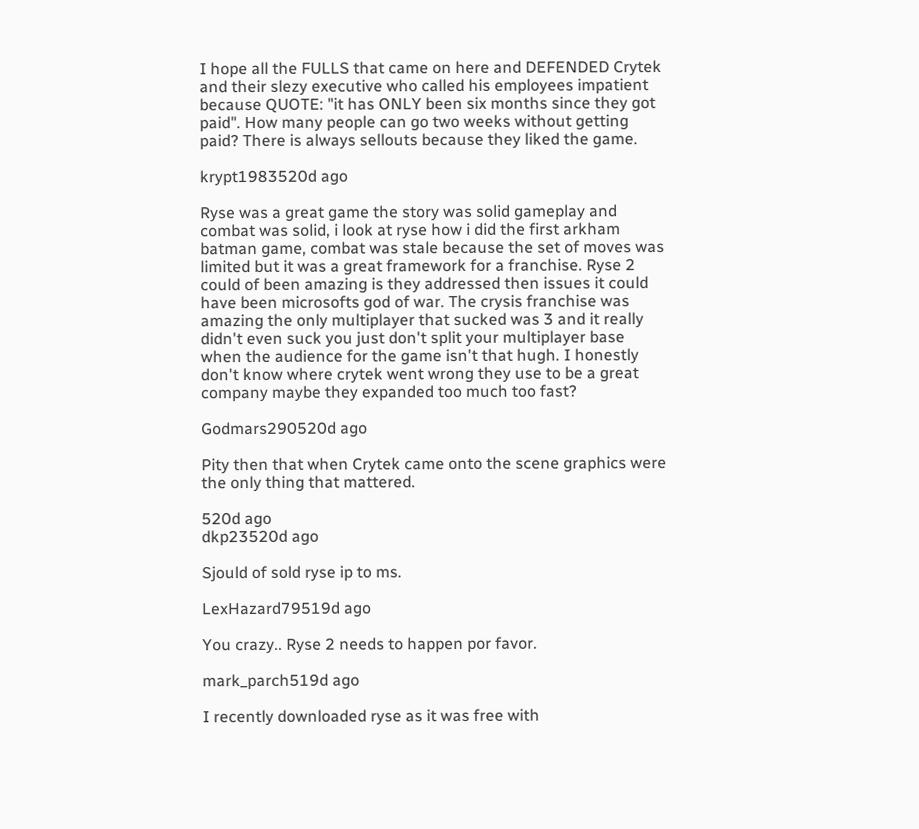I hope all the FULLS that came on here and DEFENDED Crytek and their slezy executive who called his employees impatient because QUOTE: "it has ONLY been six months since they got paid". How many people can go two weeks without getting paid? There is always sellouts because they liked the game.

krypt1983520d ago

Ryse was a great game the story was solid gameplay and combat was solid, i look at ryse how i did the first arkham batman game, combat was stale because the set of moves was limited but it was a great framework for a franchise. Ryse 2 could of been amazing is they addressed then issues it could have been microsofts god of war. The crysis franchise was amazing the only multiplayer that sucked was 3 and it really didn't even suck you just don't split your multiplayer base when the audience for the game isn't that hugh. I honestly don't know where crytek went wrong they use to be a great company maybe they expanded too much too fast?

Godmars290520d ago

Pity then that when Crytek came onto the scene graphics were the only thing that mattered.

520d ago
dkp23520d ago

Sjould of sold ryse ip to ms.

LexHazard79519d ago

You crazy.. Ryse 2 needs to happen por favor.

mark_parch519d ago

I recently downloaded ryse as it was free with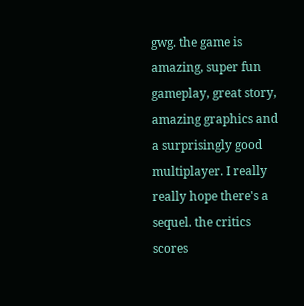gwg. the game is amazing, super fun gameplay, great story, amazing graphics and a surprisingly good multiplayer. I really really hope there's a sequel. the critics scores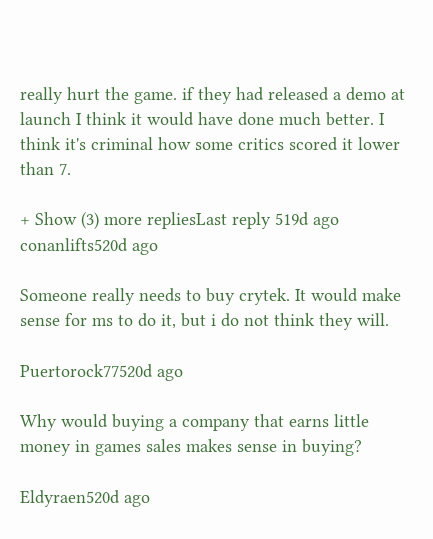really hurt the game. if they had released a demo at launch I think it would have done much better. I think it's criminal how some critics scored it lower than 7.

+ Show (3) more repliesLast reply 519d ago
conanlifts520d ago

Someone really needs to buy crytek. It would make sense for ms to do it, but i do not think they will.

Puertorock77520d ago

Why would buying a company that earns little money in games sales makes sense in buying?

Eldyraen520d ago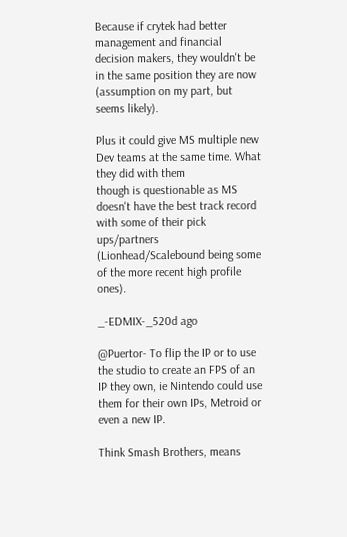Because if crytek had better management and financial decision makers, they wouldn't be in the same position they are now (assumption on my part, but seems likely).

Plus it could give MS multiple new Dev teams at the same time. What they did with them
though is questionable as MS doesn't have the best track record with some of their pick ups/partners (Lionhead/Scalebound being some of the more recent high profile ones).

_-EDMIX-_520d ago

@Puertor- To flip the IP or to use the studio to create an FPS of an IP they own, ie Nintendo could use them for their own IPs, Metroid or even a new IP.

Think Smash Brothers, means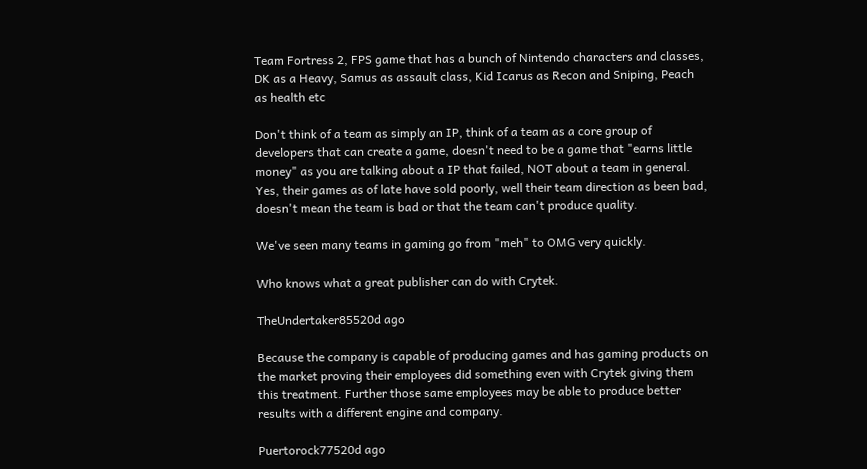Team Fortress 2, FPS game that has a bunch of Nintendo characters and classes, DK as a Heavy, Samus as assault class, Kid Icarus as Recon and Sniping, Peach as health etc

Don't think of a team as simply an IP, think of a team as a core group of developers that can create a game, doesn't need to be a game that "earns little money" as you are talking about a IP that failed, NOT about a team in general. Yes, their games as of late have sold poorly, well their team direction as been bad, doesn't mean the team is bad or that the team can't produce quality.

We've seen many teams in gaming go from "meh" to OMG very quickly.

Who knows what a great publisher can do with Crytek.

TheUndertaker85520d ago

Because the company is capable of producing games and has gaming products on the market proving their employees did something even with Crytek giving them this treatment. Further those same employees may be able to produce better results with a different engine and company.

Puertorock77520d ago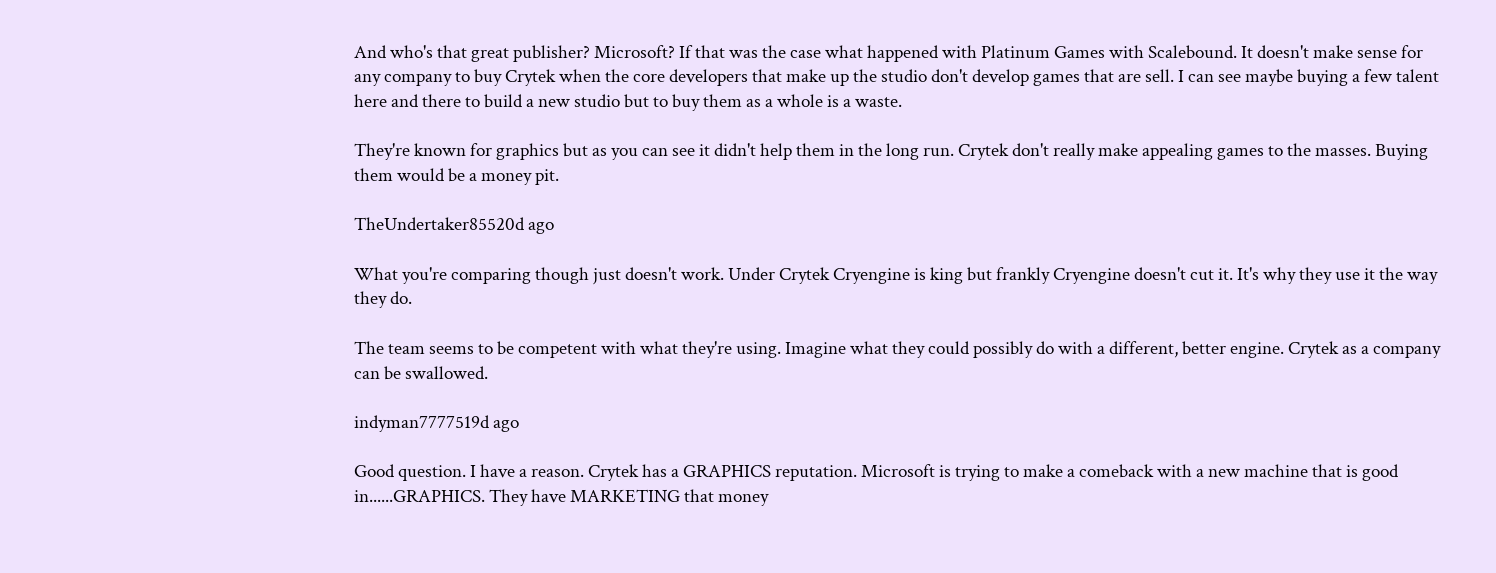And who's that great publisher? Microsoft? If that was the case what happened with Platinum Games with Scalebound. It doesn't make sense for any company to buy Crytek when the core developers that make up the studio don't develop games that are sell. I can see maybe buying a few talent here and there to build a new studio but to buy them as a whole is a waste.

They're known for graphics but as you can see it didn't help them in the long run. Crytek don't really make appealing games to the masses. Buying them would be a money pit.

TheUndertaker85520d ago

What you're comparing though just doesn't work. Under Crytek Cryengine is king but frankly Cryengine doesn't cut it. It's why they use it the way they do.

The team seems to be competent with what they're using. Imagine what they could possibly do with a different, better engine. Crytek as a company can be swallowed.

indyman7777519d ago

Good question. I have a reason. Crytek has a GRAPHICS reputation. Microsoft is trying to make a comeback with a new machine that is good in......GRAPHICS. They have MARKETING that money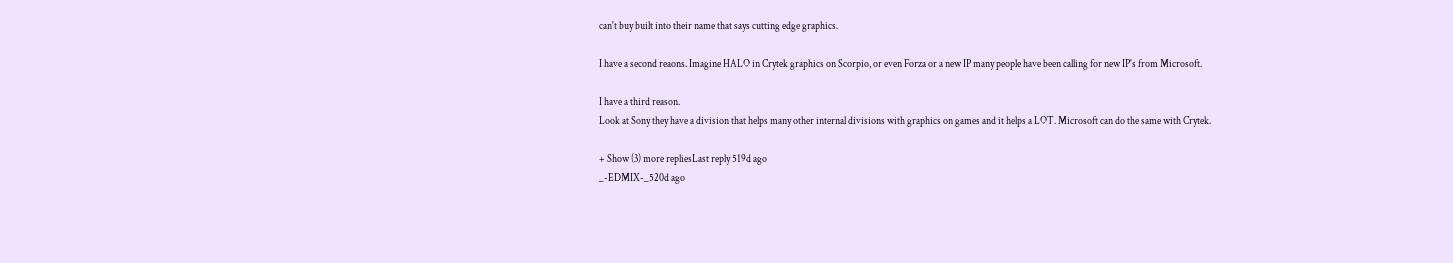can't buy built into their name that says cutting edge graphics.

I have a second reaons. Imagine HALO in Crytek graphics on Scorpio, or even Forza or a new IP many people have been calling for new IP's from Microsoft.

I have a third reason.
Look at Sony they have a division that helps many other internal divisions with graphics on games and it helps a LOT. Microsoft can do the same with Crytek.

+ Show (3) more repliesLast reply 519d ago
_-EDMIX-_520d ago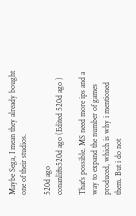Maybe Sega, I mean they already bought one of their studios.

520d ago
conanlifts520d ago (Edited 520d ago )

That's possible. MS need more ips and a way to expand the number of games produced, which is why i mentioned them. But i do not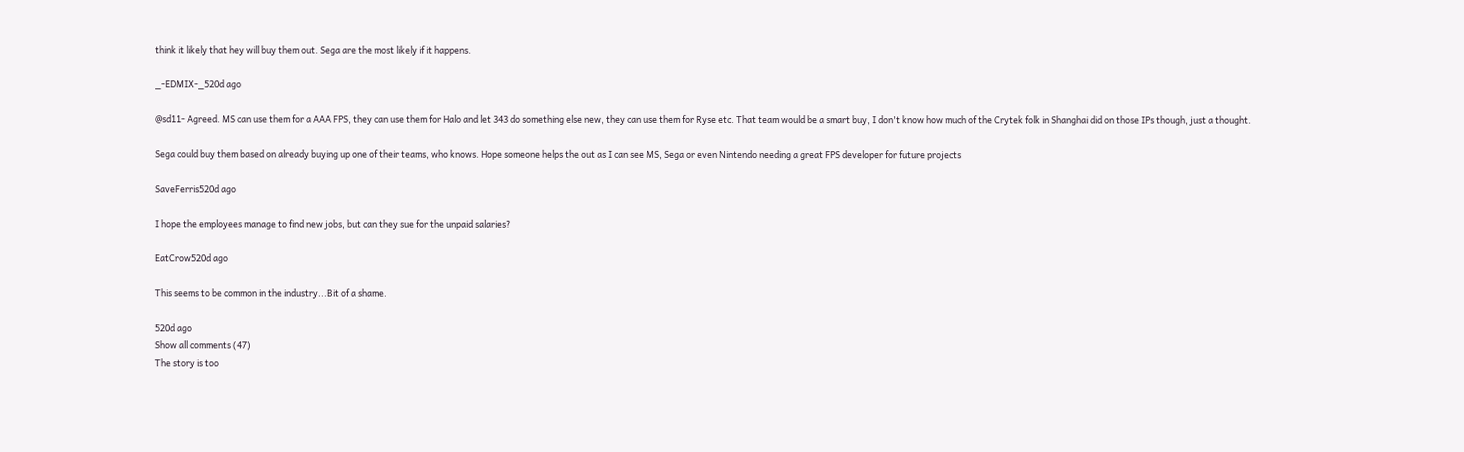think it likely that hey will buy them out. Sega are the most likely if it happens.

_-EDMIX-_520d ago

@sd11- Agreed. MS can use them for a AAA FPS, they can use them for Halo and let 343 do something else new, they can use them for Ryse etc. That team would be a smart buy, I don't know how much of the Crytek folk in Shanghai did on those IPs though, just a thought.

Sega could buy them based on already buying up one of their teams, who knows. Hope someone helps the out as I can see MS, Sega or even Nintendo needing a great FPS developer for future projects

SaveFerris520d ago

I hope the employees manage to find new jobs, but can they sue for the unpaid salaries?

EatCrow520d ago

This seems to be common in the industry...Bit of a shame.

520d ago
Show all comments (47)
The story is too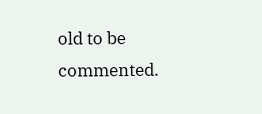old to be commented.